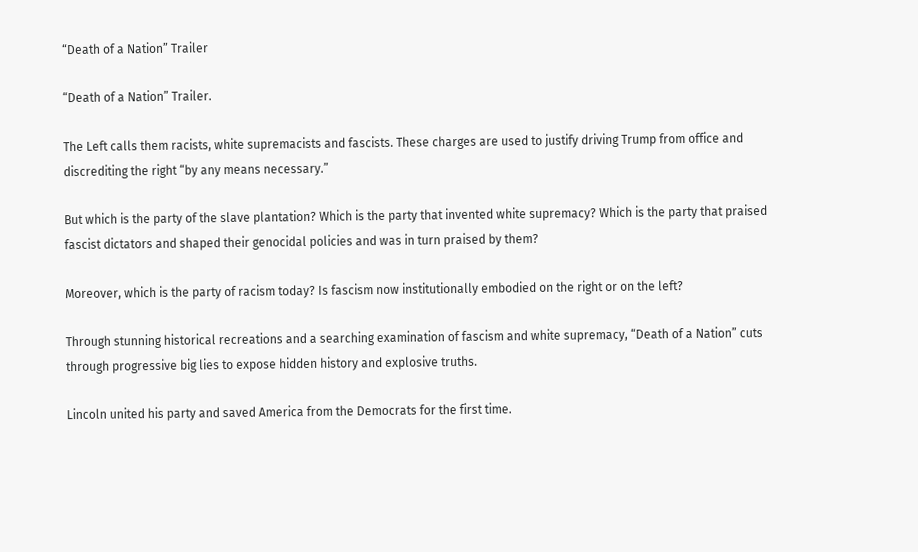“Death of a Nation” Trailer

“Death of a Nation” Trailer.

The Left calls them racists, white supremacists and fascists. These charges are used to justify driving Trump from office and discrediting the right “by any means necessary.”

But which is the party of the slave plantation? Which is the party that invented white supremacy? Which is the party that praised fascist dictators and shaped their genocidal policies and was in turn praised by them?

Moreover, which is the party of racism today? Is fascism now institutionally embodied on the right or on the left?

Through stunning historical recreations and a searching examination of fascism and white supremacy, “Death of a Nation” cuts through progressive big lies to expose hidden history and explosive truths.

Lincoln united his party and saved America from the Democrats for the first time.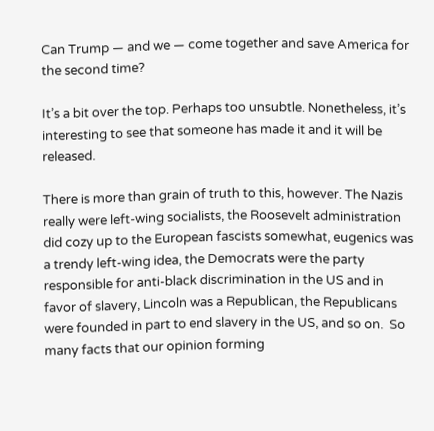Can Trump — and we — come together and save America for the second time?

It’s a bit over the top. Perhaps too unsubtle. Nonetheless, it’s  interesting to see that someone has made it and it will be released.

There is more than grain of truth to this, however. The Nazis really were left-wing socialists, the Roosevelt administration did cozy up to the European fascists somewhat, eugenics was a trendy left-wing idea, the Democrats were the party responsible for anti-black discrimination in the US and in favor of slavery, Lincoln was a Republican, the Republicans were founded in part to end slavery in the US, and so on.  So many facts that our opinion forming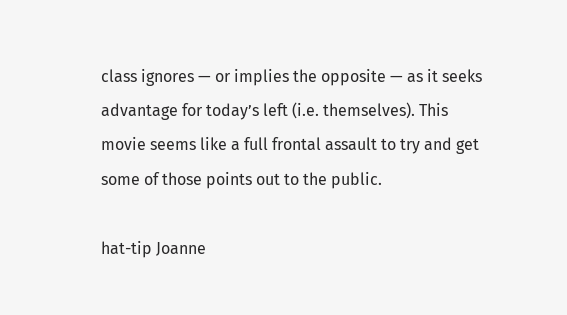class ignores — or implies the opposite — as it seeks advantage for today’s left (i.e. themselves). This movie seems like a full frontal assault to try and get some of those points out to the public.

hat-tip Joanne